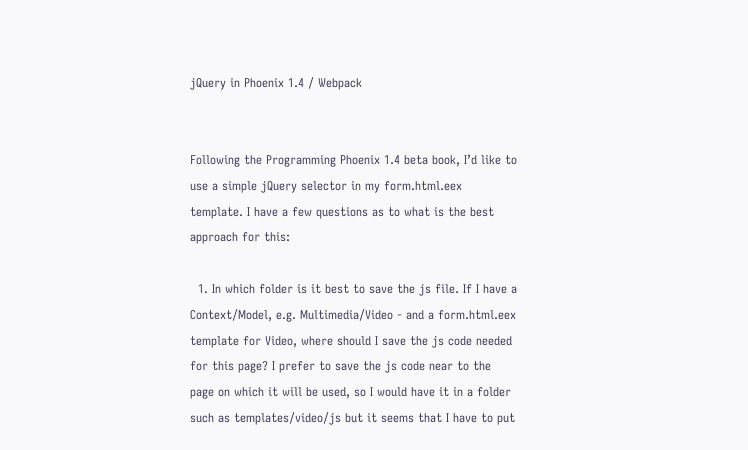jQuery in Phoenix 1.4 / Webpack


Following the Programming Phoenix 1.4 beta book, I’d like to use a simple jQuery selector in my form.html.eex template. I have a few questions as to what is the best approach for this:

  1. In which folder is it best to save the js file. If I have a Context/Model, e.g. Multimedia/Video - and a form.html.eex template for Video, where should I save the js code needed for this page? I prefer to save the js code near to the page on which it will be used, so I would have it in a folder such as templates/video/js but it seems that I have to put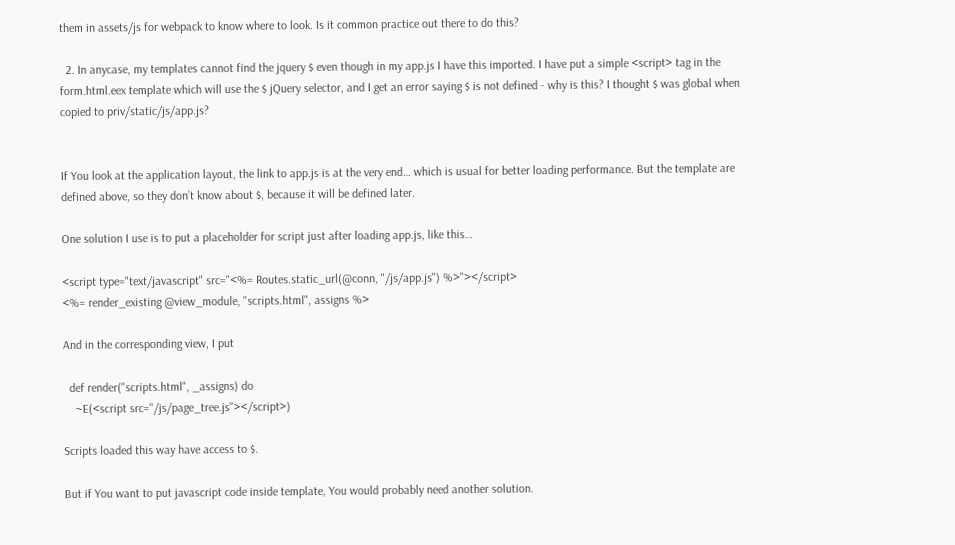them in assets/js for webpack to know where to look. Is it common practice out there to do this?

  2. In anycase, my templates cannot find the jquery $ even though in my app.js I have this imported. I have put a simple <script> tag in the form.html.eex template which will use the $ jQuery selector, and I get an error saying $ is not defined - why is this? I thought $ was global when copied to priv/static/js/app.js?


If You look at the application layout, the link to app.js is at the very end… which is usual for better loading performance. But the template are defined above, so they don’t know about $, because it will be defined later.

One solution I use is to put a placeholder for script just after loading app.js, like this…

<script type="text/javascript" src="<%= Routes.static_url(@conn, "/js/app.js") %>"></script>
<%= render_existing @view_module, "scripts.html", assigns %>

And in the corresponding view, I put

  def render("scripts.html", _assigns) do
    ~E(<script src="/js/page_tree.js"></script>)

Scripts loaded this way have access to $.

But if You want to put javascript code inside template, You would probably need another solution.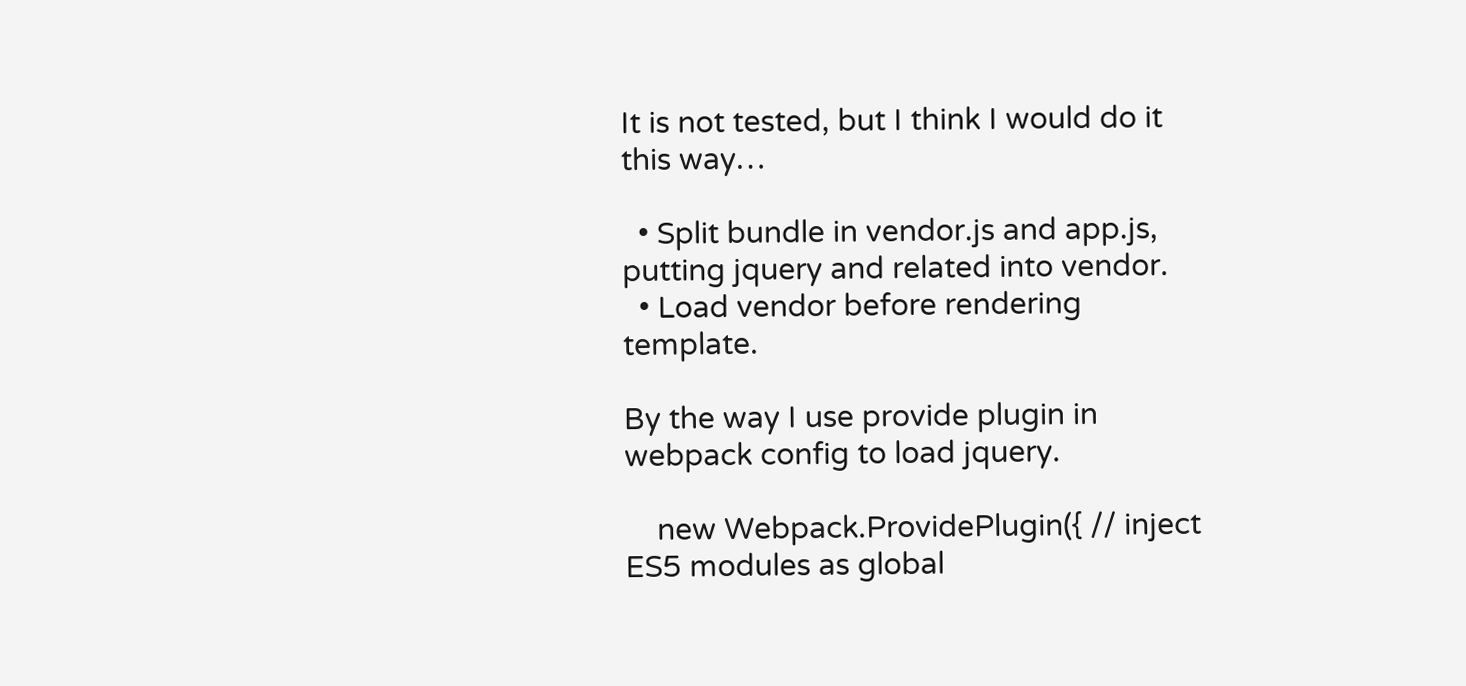It is not tested, but I think I would do it this way…

  • Split bundle in vendor.js and app.js, putting jquery and related into vendor.
  • Load vendor before rendering template.

By the way I use provide plugin in webpack config to load jquery.

    new Webpack.ProvidePlugin({ // inject ES5 modules as global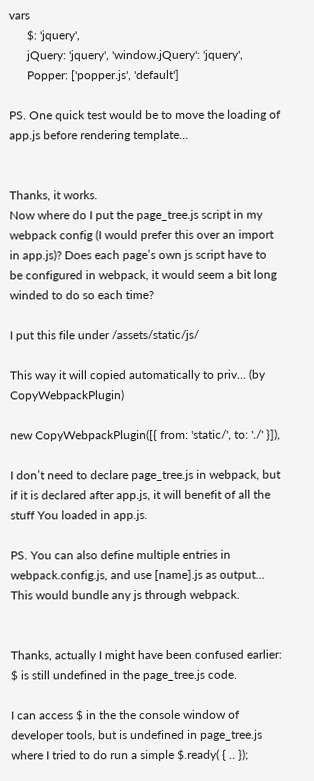vars
      $: 'jquery',
      jQuery: 'jquery', 'window.jQuery': 'jquery',
      Popper: ['popper.js', 'default']

PS. One quick test would be to move the loading of app.js before rendering template…


Thanks, it works.
Now where do I put the page_tree.js script in my webpack config (I would prefer this over an import in app.js)? Does each page’s own js script have to be configured in webpack, it would seem a bit long winded to do so each time?

I put this file under /assets/static/js/

This way it will copied automatically to priv… (by CopyWebpackPlugin)

new CopyWebpackPlugin([{ from: 'static/', to: './' }]),

I don’t need to declare page_tree.js in webpack, but if it is declared after app.js, it will benefit of all the stuff You loaded in app.js.

PS. You can also define multiple entries in webpack.config.js, and use [name].js as output… This would bundle any js through webpack.


Thanks, actually I might have been confused earlier: $ is still undefined in the page_tree.js code.

I can access $ in the the console window of developer tools, but is undefined in page_tree.js where I tried to do run a simple $.ready( { .. });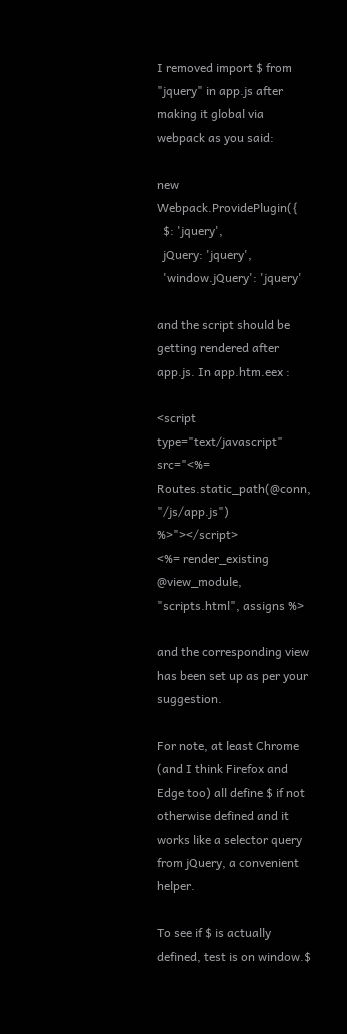I removed import $ from "jquery" in app.js after making it global via webpack as you said:

new Webpack.ProvidePlugin({
  $: 'jquery',
  jQuery: 'jquery',
  'window.jQuery': 'jquery'

and the script should be getting rendered after app.js. In app.htm.eex :

<script type="text/javascript" src="<%= Routes.static_path(@conn, "/js/app.js") %>"></script>
<%= render_existing @view_module, "scripts.html", assigns %>

and the corresponding view has been set up as per your suggestion.

For note, at least Chrome (and I think Firefox and Edge too) all define $ if not otherwise defined and it works like a selector query from jQuery, a convenient helper.

To see if $ is actually defined, test is on window.$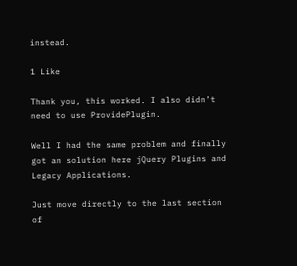instead.

1 Like

Thank you, this worked. I also didn’t need to use ProvidePlugin.

Well I had the same problem and finally got an solution here jQuery Plugins and Legacy Applications.

Just move directly to the last section of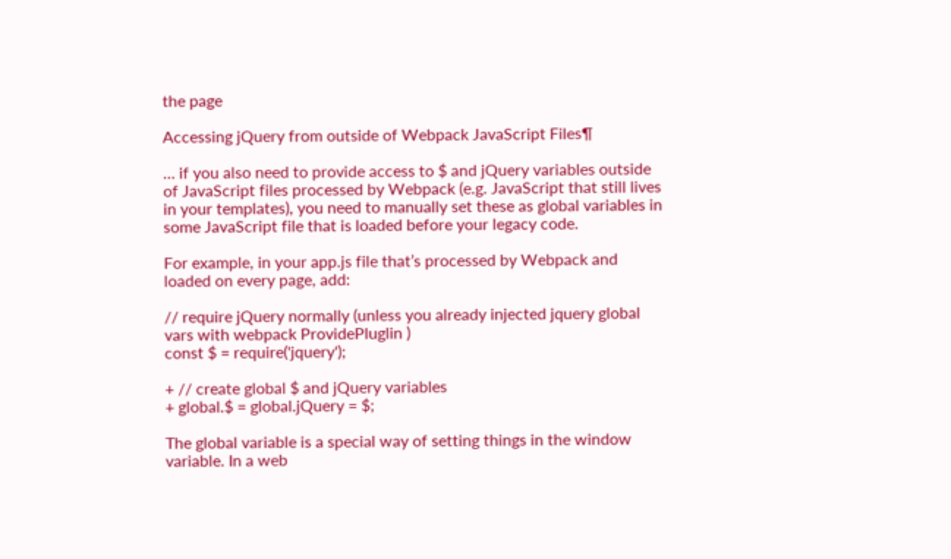the page

Accessing jQuery from outside of Webpack JavaScript Files¶

… if you also need to provide access to $ and jQuery variables outside of JavaScript files processed by Webpack (e.g. JavaScript that still lives in your templates), you need to manually set these as global variables in some JavaScript file that is loaded before your legacy code.

For example, in your app.js file that’s processed by Webpack and loaded on every page, add:

// require jQuery normally (unless you already injected jquery global vars with webpack ProvidePluglin )
const $ = require('jquery');

+ // create global $ and jQuery variables
+ global.$ = global.jQuery = $;

The global variable is a special way of setting things in the window variable. In a web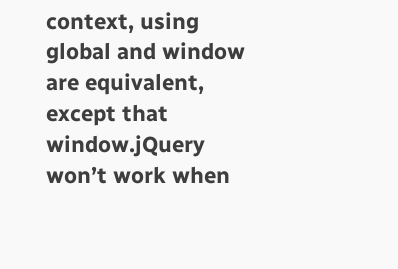context, using global and window are equivalent, except that window.jQuery won’t work when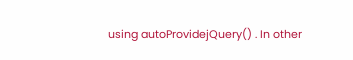using autoProvidejQuery() . In other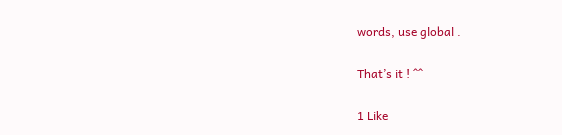words, use global .

That’s it ! ^^

1 Like